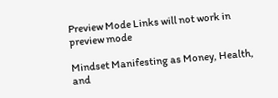Preview Mode Links will not work in preview mode

Mindset Manifesting as Money, Health, and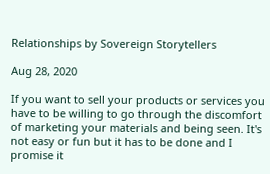Relationships by Sovereign Storytellers

Aug 28, 2020

If you want to sell your products or services you have to be willing to go through the discomfort of marketing your materials and being seen. It's not easy or fun but it has to be done and I promise it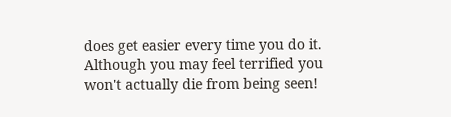does get easier every time you do it. Although you may feel terrified you won't actually die from being seen!